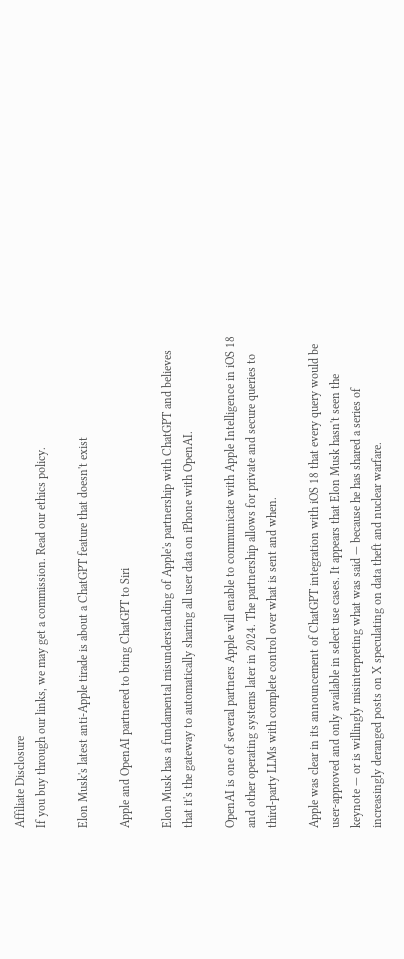Affiliate Disclosure
If you buy through our links, we may get a commission. Read our ethics policy.

Elon Musk's latest anti-Apple tirade is about a ChatGPT feature that doesn't exist

Apple and OpenAI partnered to bring ChatGPT to Siri

Elon Musk has a fundamental misunderstanding of Apple's partnership with ChatGPT and believes that it's the gateway to automatically sharing all user data on iPhone with OpenAI.

OpenAI is one of several partners Apple will enable to communicate with Apple Intelligence in iOS 18 and other operating systems later in 2024. The partnership allows for private and secure queries to third-party LLMs with complete control over what is sent and when.

Apple was clear in its announcement of ChatGPT integration with iOS 18 that every query would be user-approved and only available in select use cases. It appears that Elon Musk hasn't seen the keynote — or is willingly misinterpreting what was said — because he has shared a series of increasingly deranged posts on X speculating on data theft and nuclear warfare.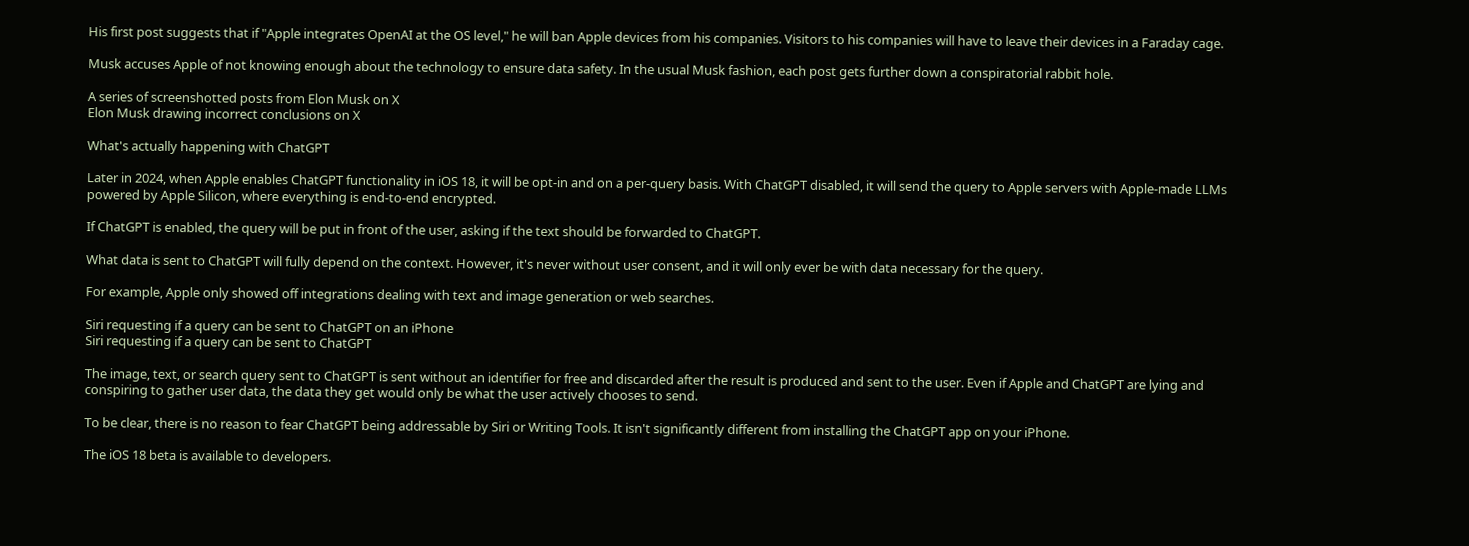His first post suggests that if "Apple integrates OpenAI at the OS level," he will ban Apple devices from his companies. Visitors to his companies will have to leave their devices in a Faraday cage.

Musk accuses Apple of not knowing enough about the technology to ensure data safety. In the usual Musk fashion, each post gets further down a conspiratorial rabbit hole.

A series of screenshotted posts from Elon Musk on X
Elon Musk drawing incorrect conclusions on X

What's actually happening with ChatGPT

Later in 2024, when Apple enables ChatGPT functionality in iOS 18, it will be opt-in and on a per-query basis. With ChatGPT disabled, it will send the query to Apple servers with Apple-made LLMs powered by Apple Silicon, where everything is end-to-end encrypted.

If ChatGPT is enabled, the query will be put in front of the user, asking if the text should be forwarded to ChatGPT.

What data is sent to ChatGPT will fully depend on the context. However, it's never without user consent, and it will only ever be with data necessary for the query.

For example, Apple only showed off integrations dealing with text and image generation or web searches.

Siri requesting if a query can be sent to ChatGPT on an iPhone
Siri requesting if a query can be sent to ChatGPT

The image, text, or search query sent to ChatGPT is sent without an identifier for free and discarded after the result is produced and sent to the user. Even if Apple and ChatGPT are lying and conspiring to gather user data, the data they get would only be what the user actively chooses to send.

To be clear, there is no reason to fear ChatGPT being addressable by Siri or Writing Tools. It isn't significantly different from installing the ChatGPT app on your iPhone.

The iOS 18 beta is available to developers.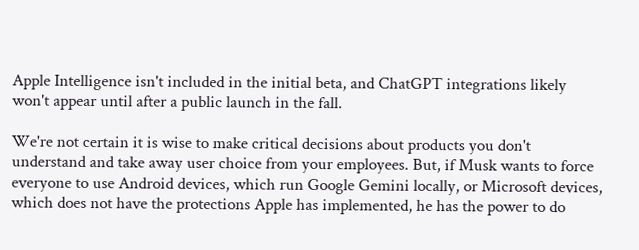Apple Intelligence isn't included in the initial beta, and ChatGPT integrations likely won't appear until after a public launch in the fall.

We're not certain it is wise to make critical decisions about products you don't understand and take away user choice from your employees. But, if Musk wants to force everyone to use Android devices, which run Google Gemini locally, or Microsoft devices, which does not have the protections Apple has implemented, he has the power to do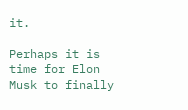it.

Perhaps it is time for Elon Musk to finally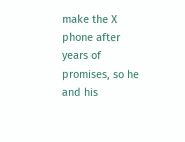make the X phone after years of promises, so he and his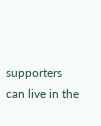supporters can live in the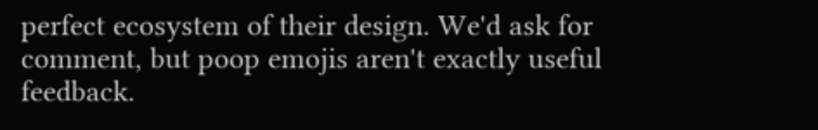perfect ecosystem of their design. We'd ask for comment, but poop emojis aren't exactly useful feedback.